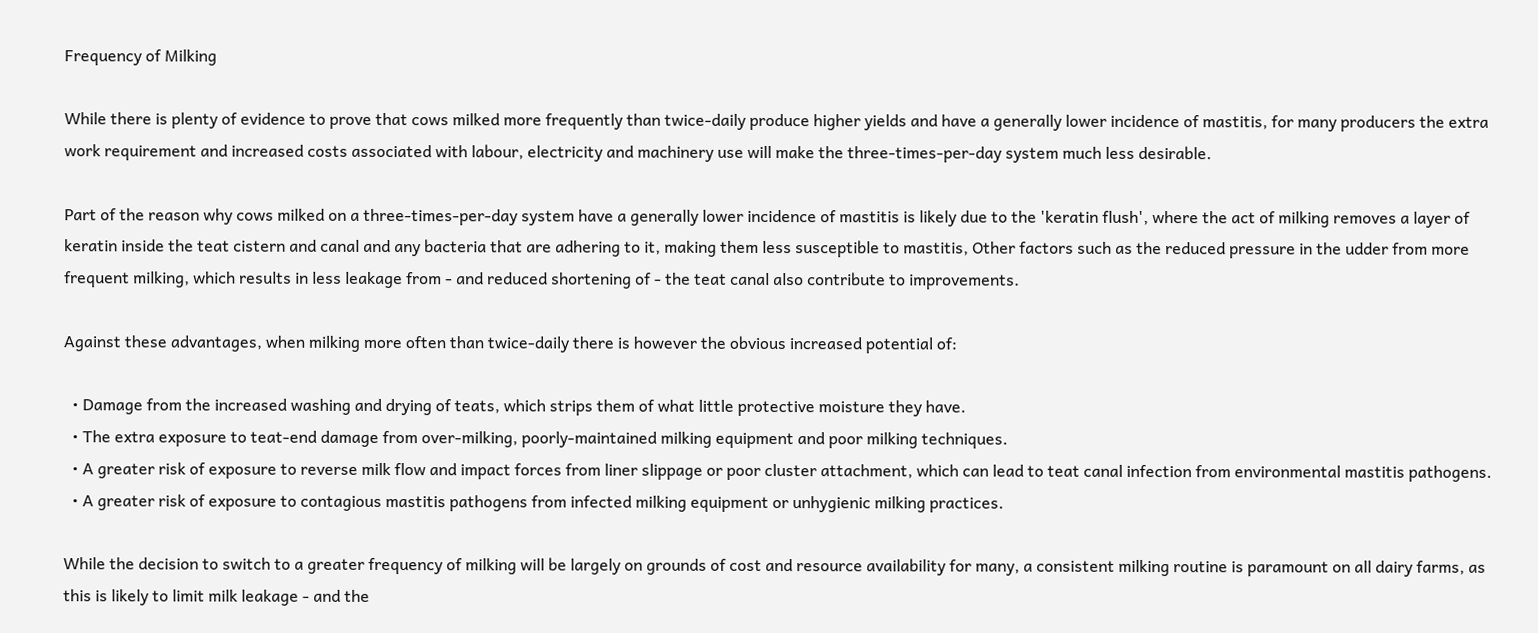Frequency of Milking

While there is plenty of evidence to prove that cows milked more frequently than twice-daily produce higher yields and have a generally lower incidence of mastitis, for many producers the extra work requirement and increased costs associated with labour, electricity and machinery use will make the three-times-per-day system much less desirable.

Part of the reason why cows milked on a three-times-per-day system have a generally lower incidence of mastitis is likely due to the 'keratin flush', where the act of milking removes a layer of keratin inside the teat cistern and canal and any bacteria that are adhering to it, making them less susceptible to mastitis, Other factors such as the reduced pressure in the udder from more frequent milking, which results in less leakage from - and reduced shortening of - the teat canal also contribute to improvements.

Against these advantages, when milking more often than twice-daily there is however the obvious increased potential of:

  • Damage from the increased washing and drying of teats, which strips them of what little protective moisture they have.
  • The extra exposure to teat-end damage from over-milking, poorly-maintained milking equipment and poor milking techniques.
  • A greater risk of exposure to reverse milk flow and impact forces from liner slippage or poor cluster attachment, which can lead to teat canal infection from environmental mastitis pathogens.
  • A greater risk of exposure to contagious mastitis pathogens from infected milking equipment or unhygienic milking practices.

While the decision to switch to a greater frequency of milking will be largely on grounds of cost and resource availability for many, a consistent milking routine is paramount on all dairy farms, as this is likely to limit milk leakage - and the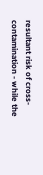resultant risk of cross-contamination - while the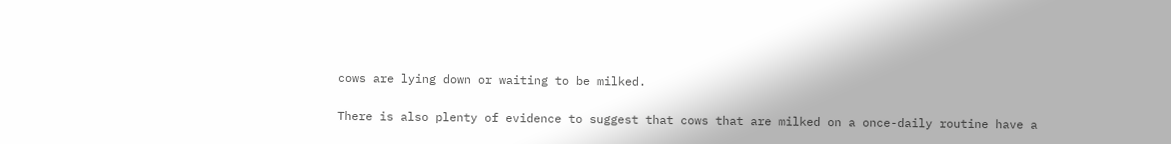cows are lying down or waiting to be milked.

There is also plenty of evidence to suggest that cows that are milked on a once-daily routine have a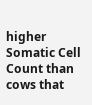higher Somatic Cell Count than cows that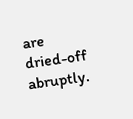are dried-off abruptly.